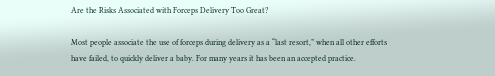Are the Risks Associated with Forceps Delivery Too Great?

Most people associate the use of forceps during delivery as a “last resort,” when all other efforts have failed, to quickly deliver a baby. For many years it has been an accepted practice.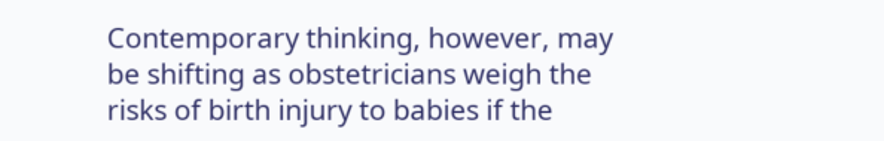Contemporary thinking, however, may be shifting as obstetricians weigh the risks of birth injury to babies if the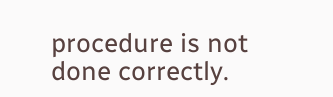procedure is not done correctly.